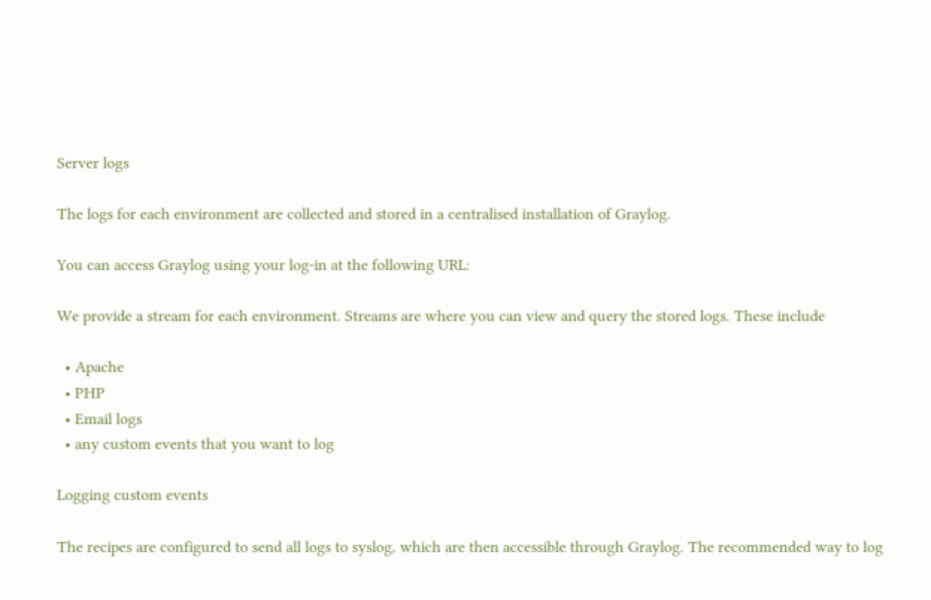Server logs

The logs for each environment are collected and stored in a centralised installation of Graylog.

You can access Graylog using your log-in at the following URL:

We provide a stream for each environment. Streams are where you can view and query the stored logs. These include

  • Apache
  • PHP
  • Email logs
  • any custom events that you want to log

Logging custom events

The recipes are configured to send all logs to syslog, which are then accessible through Graylog. The recommended way to log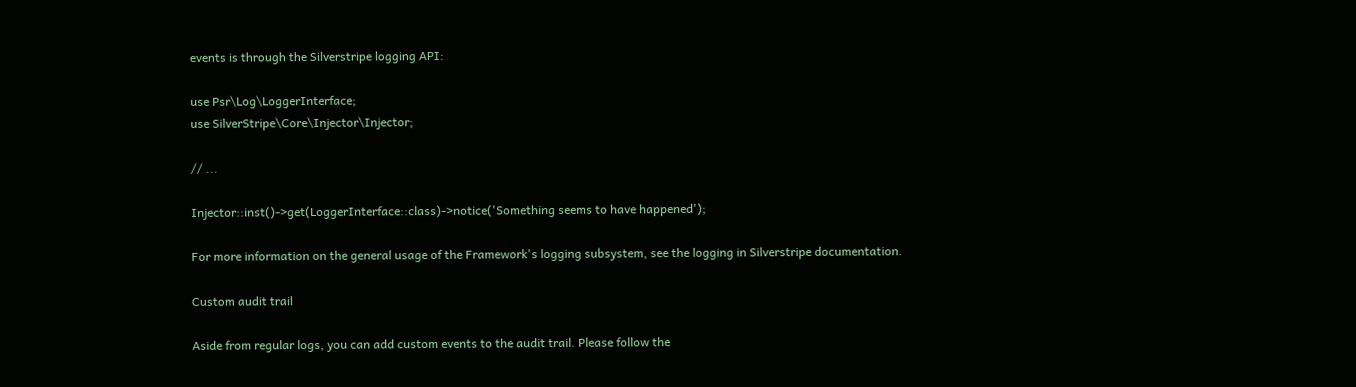events is through the Silverstripe logging API:

use Psr\Log\LoggerInterface;
use SilverStripe\Core\Injector\Injector;

// ...

Injector::inst()->get(LoggerInterface::class)->notice('Something seems to have happened');

For more information on the general usage of the Framework's logging subsystem, see the logging in Silverstripe documentation.

Custom audit trail

Aside from regular logs, you can add custom events to the audit trail. Please follow the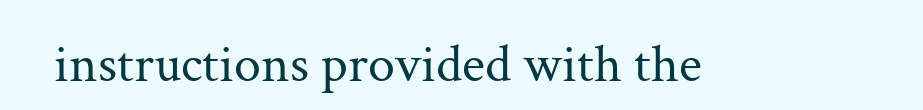instructions provided with the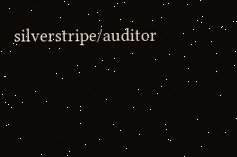silverstripe/auditor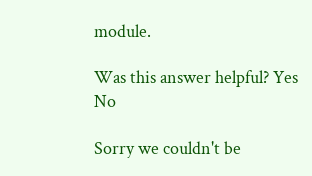module.

Was this answer helpful? Yes No

Sorry we couldn't be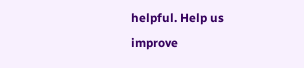helpful. Help us improve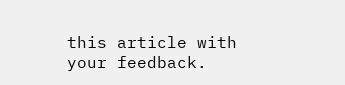this article with your feedback.